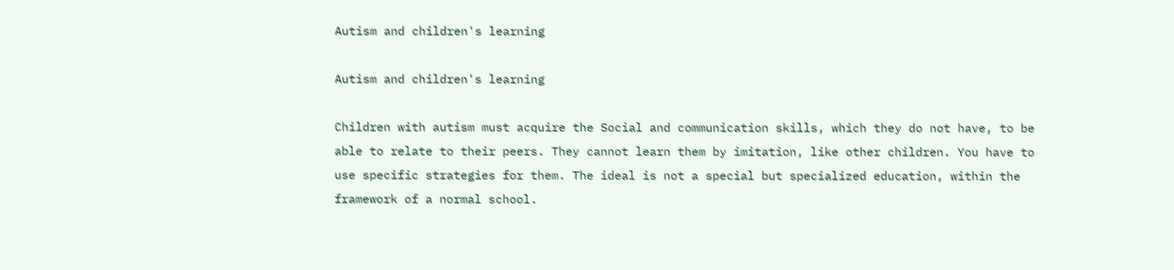Autism and children's learning

Autism and children's learning

Children with autism must acquire the Social and communication skills, which they do not have, to be able to relate to their peers. They cannot learn them by imitation, like other children. You have to use specific strategies for them. The ideal is not a special but specialized education, within the framework of a normal school.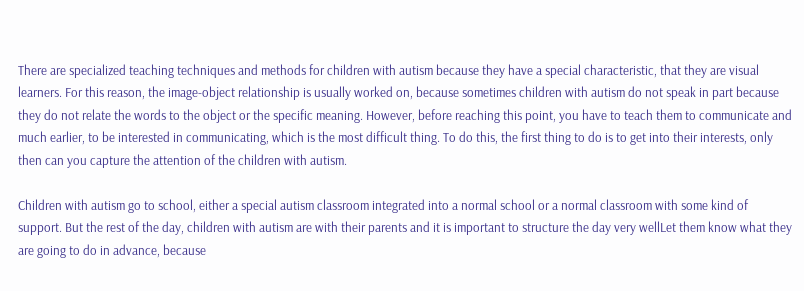There are specialized teaching techniques and methods for children with autism because they have a special characteristic, that they are visual learners. For this reason, the image-object relationship is usually worked on, because sometimes children with autism do not speak in part because they do not relate the words to the object or the specific meaning. However, before reaching this point, you have to teach them to communicate and much earlier, to be interested in communicating, which is the most difficult thing. To do this, the first thing to do is to get into their interests, only then can you capture the attention of the children with autism.

Children with autism go to school, either a special autism classroom integrated into a normal school or a normal classroom with some kind of support. But the rest of the day, children with autism are with their parents and it is important to structure the day very wellLet them know what they are going to do in advance, because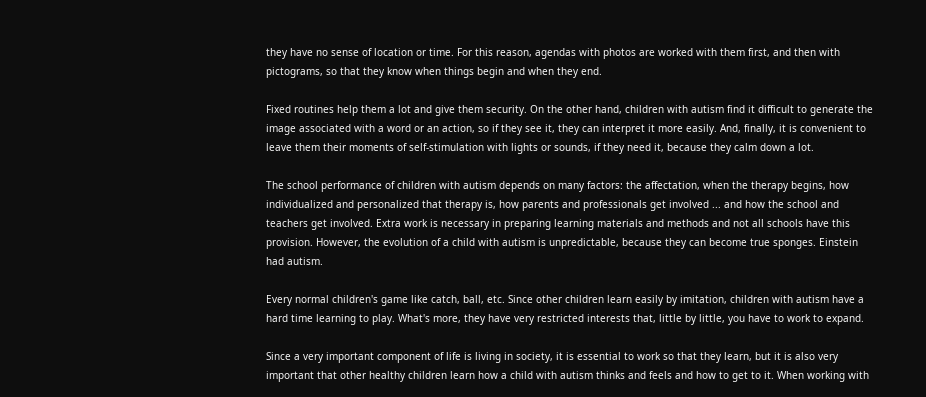they have no sense of location or time. For this reason, agendas with photos are worked with them first, and then with pictograms, so that they know when things begin and when they end.

Fixed routines help them a lot and give them security. On the other hand, children with autism find it difficult to generate the image associated with a word or an action, so if they see it, they can interpret it more easily. And, finally, it is convenient to leave them their moments of self-stimulation with lights or sounds, if they need it, because they calm down a lot.

The school performance of children with autism depends on many factors: the affectation, when the therapy begins, how individualized and personalized that therapy is, how parents and professionals get involved ... and how the school and teachers get involved. Extra work is necessary in preparing learning materials and methods and not all schools have this provision. However, the evolution of a child with autism is unpredictable, because they can become true sponges. Einstein had autism.

Every normal children's game like catch, ball, etc. Since other children learn easily by imitation, children with autism have a hard time learning to play. What's more, they have very restricted interests that, little by little, you have to work to expand.

Since a very important component of life is living in society, it is essential to work so that they learn, but it is also very important that other healthy children learn how a child with autism thinks and feels and how to get to it. When working with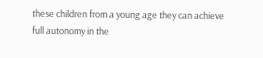these children from a young age they can achieve full autonomy in the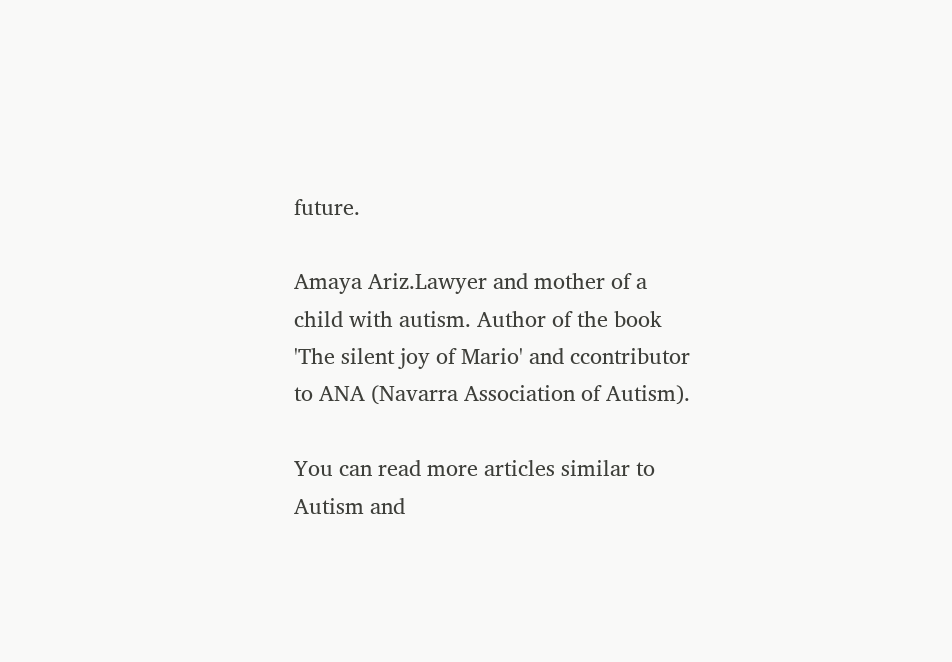future.

Amaya Ariz.Lawyer and mother of a child with autism. Author of the book 'The silent joy of Mario' and ccontributor to ANA (Navarra Association of Autism).

You can read more articles similar to Autism and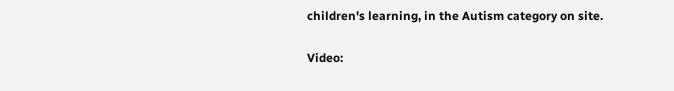children's learning, in the Autism category on site.

Video: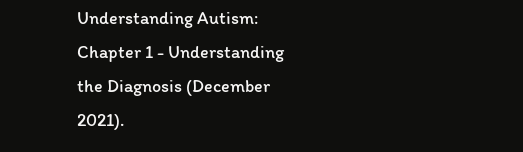Understanding Autism: Chapter 1 - Understanding the Diagnosis (December 2021).